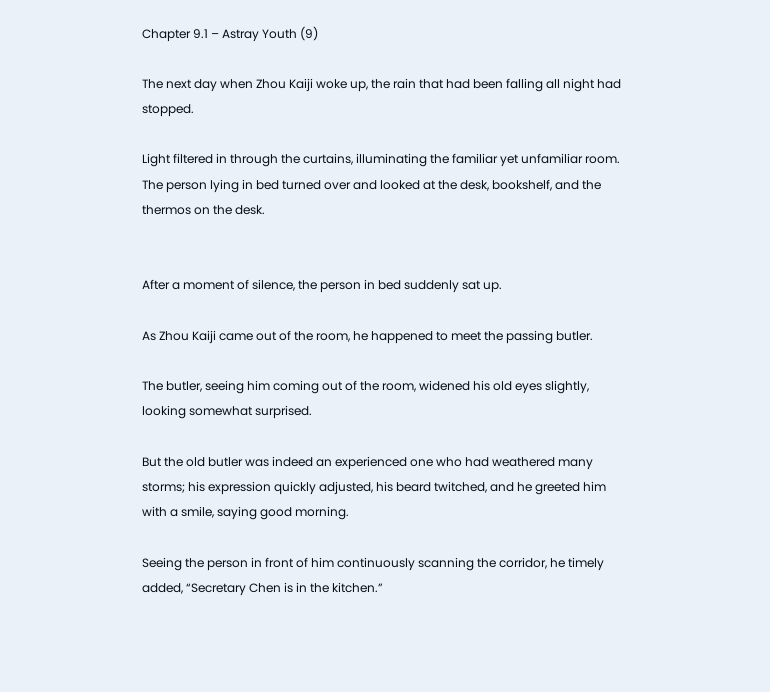Chapter 9.1 – Astray Youth (9)

The next day when Zhou Kaiji woke up, the rain that had been falling all night had stopped.

Light filtered in through the curtains, illuminating the familiar yet unfamiliar room. The person lying in bed turned over and looked at the desk, bookshelf, and the thermos on the desk.


After a moment of silence, the person in bed suddenly sat up.

As Zhou Kaiji came out of the room, he happened to meet the passing butler.

The butler, seeing him coming out of the room, widened his old eyes slightly, looking somewhat surprised.

But the old butler was indeed an experienced one who had weathered many storms; his expression quickly adjusted, his beard twitched, and he greeted him with a smile, saying good morning.

Seeing the person in front of him continuously scanning the corridor, he timely added, “Secretary Chen is in the kitchen.”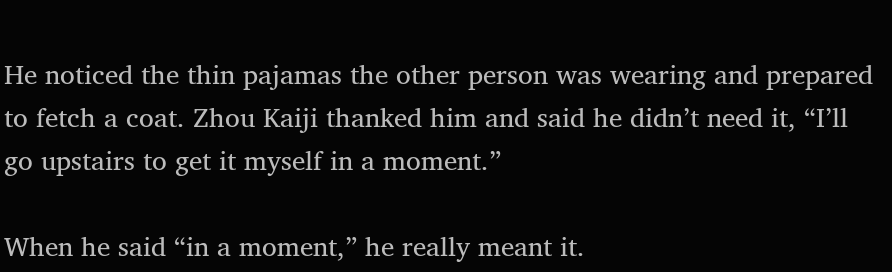He noticed the thin pajamas the other person was wearing and prepared to fetch a coat. Zhou Kaiji thanked him and said he didn’t need it, “I’ll go upstairs to get it myself in a moment.”

When he said “in a moment,” he really meant it.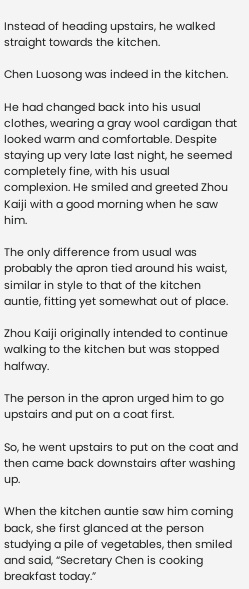Instead of heading upstairs, he walked straight towards the kitchen.

Chen Luosong was indeed in the kitchen.

He had changed back into his usual clothes, wearing a gray wool cardigan that looked warm and comfortable. Despite staying up very late last night, he seemed completely fine, with his usual complexion. He smiled and greeted Zhou Kaiji with a good morning when he saw him.

The only difference from usual was probably the apron tied around his waist, similar in style to that of the kitchen auntie, fitting yet somewhat out of place.

Zhou Kaiji originally intended to continue walking to the kitchen but was stopped halfway.

The person in the apron urged him to go upstairs and put on a coat first.

So, he went upstairs to put on the coat and then came back downstairs after washing up.

When the kitchen auntie saw him coming back, she first glanced at the person studying a pile of vegetables, then smiled and said, “Secretary Chen is cooking breakfast today.”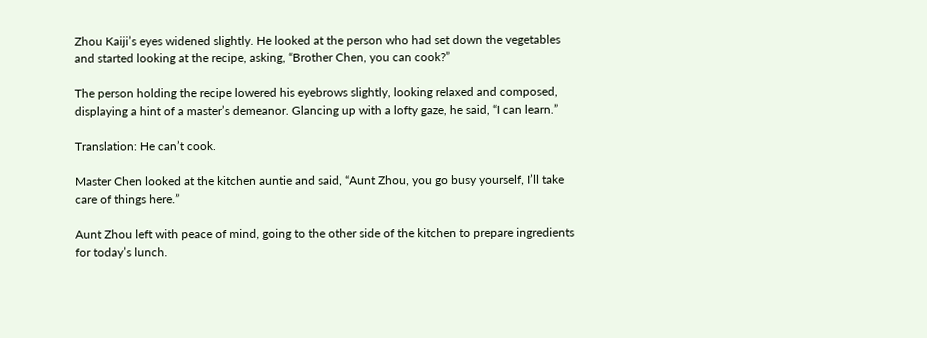Zhou Kaiji’s eyes widened slightly. He looked at the person who had set down the vegetables and started looking at the recipe, asking, “Brother Chen, you can cook?”

The person holding the recipe lowered his eyebrows slightly, looking relaxed and composed, displaying a hint of a master’s demeanor. Glancing up with a lofty gaze, he said, “I can learn.”

Translation: He can’t cook.

Master Chen looked at the kitchen auntie and said, “Aunt Zhou, you go busy yourself, I’ll take care of things here.”

Aunt Zhou left with peace of mind, going to the other side of the kitchen to prepare ingredients for today’s lunch.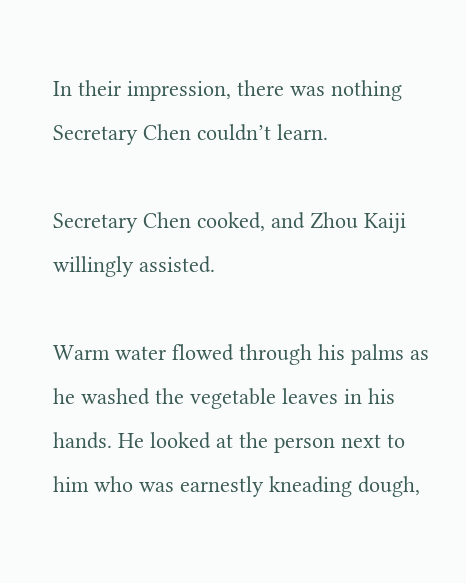In their impression, there was nothing Secretary Chen couldn’t learn.

Secretary Chen cooked, and Zhou Kaiji willingly assisted.

Warm water flowed through his palms as he washed the vegetable leaves in his hands. He looked at the person next to him who was earnestly kneading dough,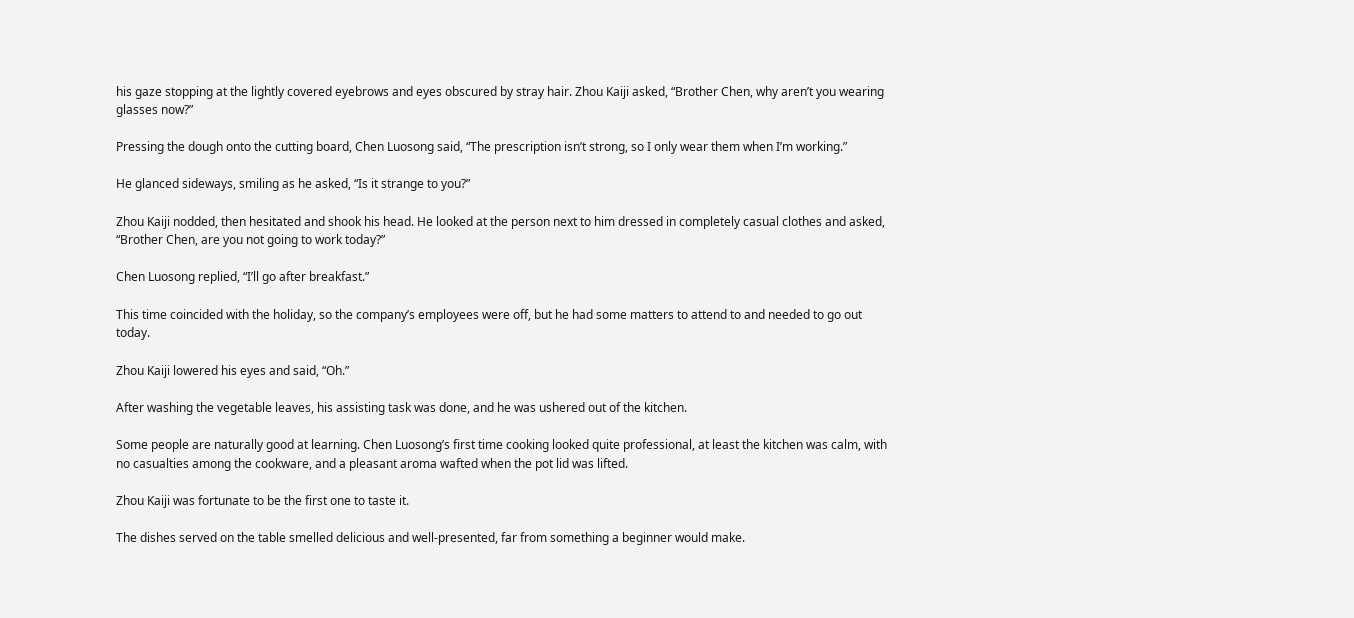his gaze stopping at the lightly covered eyebrows and eyes obscured by stray hair. Zhou Kaiji asked, “Brother Chen, why aren’t you wearing glasses now?”

Pressing the dough onto the cutting board, Chen Luosong said, “The prescription isn’t strong, so I only wear them when I’m working.”

He glanced sideways, smiling as he asked, “Is it strange to you?”

Zhou Kaiji nodded, then hesitated and shook his head. He looked at the person next to him dressed in completely casual clothes and asked, “Brother Chen, are you not going to work today?”

Chen Luosong replied, “I’ll go after breakfast.”

This time coincided with the holiday, so the company’s employees were off, but he had some matters to attend to and needed to go out today.

Zhou Kaiji lowered his eyes and said, “Oh.”

After washing the vegetable leaves, his assisting task was done, and he was ushered out of the kitchen.

Some people are naturally good at learning. Chen Luosong’s first time cooking looked quite professional, at least the kitchen was calm, with no casualties among the cookware, and a pleasant aroma wafted when the pot lid was lifted.

Zhou Kaiji was fortunate to be the first one to taste it.

The dishes served on the table smelled delicious and well-presented, far from something a beginner would make.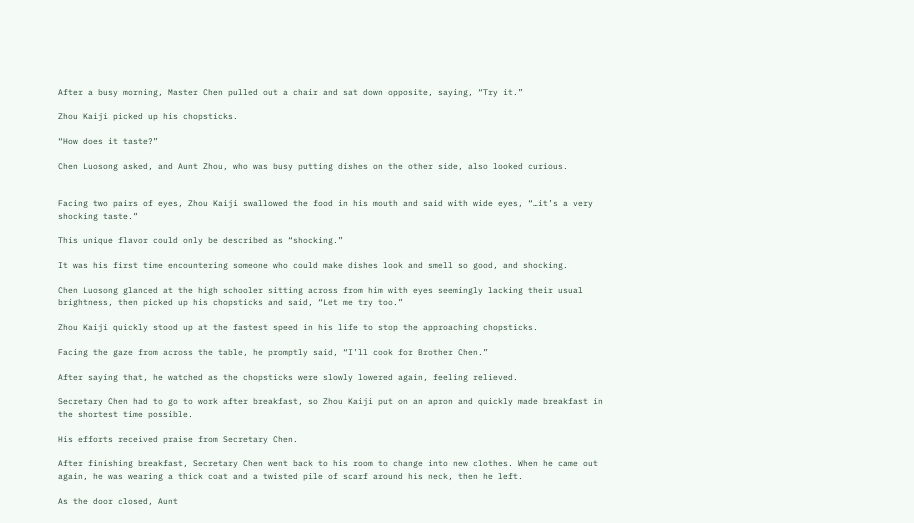After a busy morning, Master Chen pulled out a chair and sat down opposite, saying, “Try it.”

Zhou Kaiji picked up his chopsticks.

“How does it taste?”

Chen Luosong asked, and Aunt Zhou, who was busy putting dishes on the other side, also looked curious.


Facing two pairs of eyes, Zhou Kaiji swallowed the food in his mouth and said with wide eyes, “…it’s a very shocking taste.”

This unique flavor could only be described as “shocking.”

It was his first time encountering someone who could make dishes look and smell so good, and shocking.

Chen Luosong glanced at the high schooler sitting across from him with eyes seemingly lacking their usual brightness, then picked up his chopsticks and said, “Let me try too.”

Zhou Kaiji quickly stood up at the fastest speed in his life to stop the approaching chopsticks.

Facing the gaze from across the table, he promptly said, “I’ll cook for Brother Chen.”

After saying that, he watched as the chopsticks were slowly lowered again, feeling relieved.

Secretary Chen had to go to work after breakfast, so Zhou Kaiji put on an apron and quickly made breakfast in the shortest time possible.

His efforts received praise from Secretary Chen.

After finishing breakfast, Secretary Chen went back to his room to change into new clothes. When he came out again, he was wearing a thick coat and a twisted pile of scarf around his neck, then he left.

As the door closed, Aunt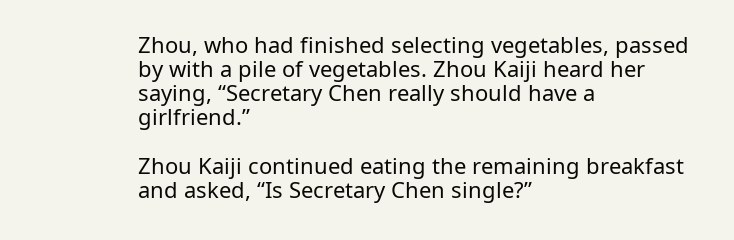Zhou, who had finished selecting vegetables, passed by with a pile of vegetables. Zhou Kaiji heard her saying, “Secretary Chen really should have a girlfriend.”

Zhou Kaiji continued eating the remaining breakfast and asked, “Is Secretary Chen single?”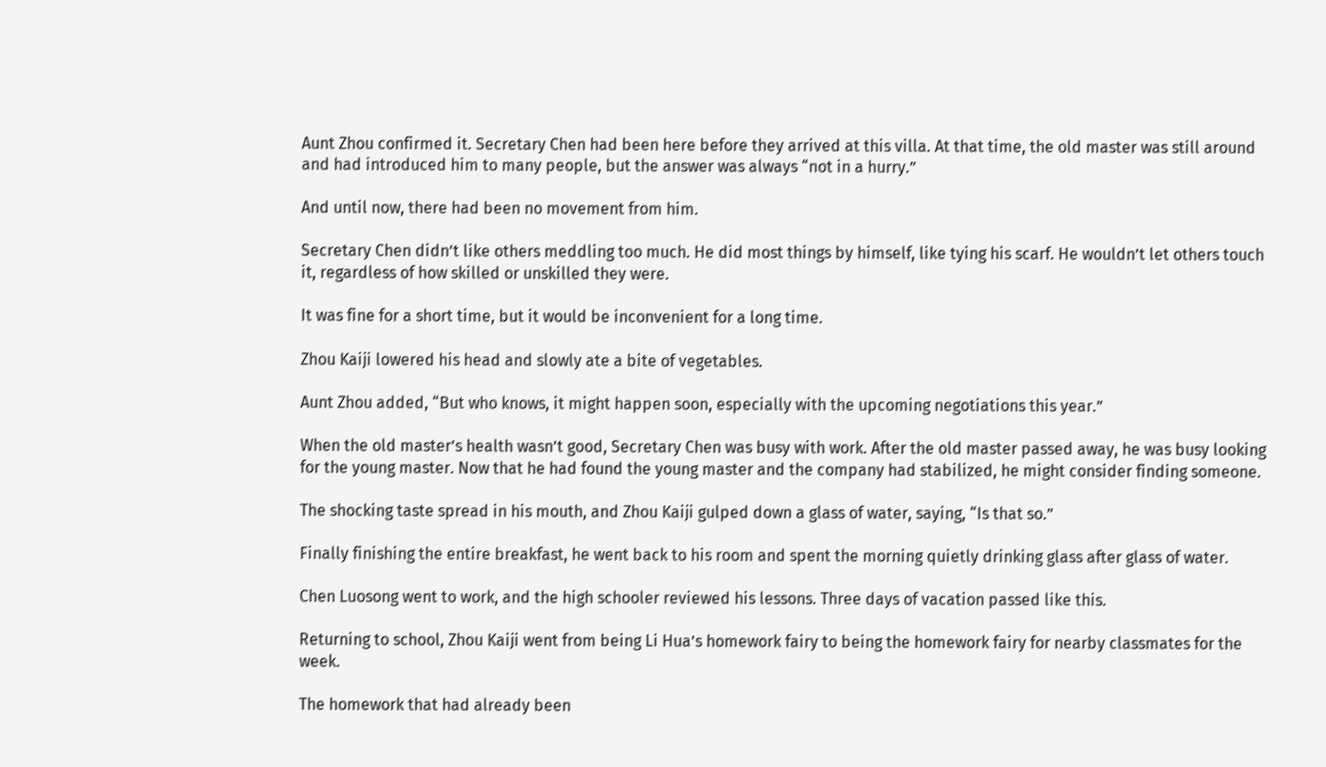Aunt Zhou confirmed it. Secretary Chen had been here before they arrived at this villa. At that time, the old master was still around and had introduced him to many people, but the answer was always “not in a hurry.”

And until now, there had been no movement from him.

Secretary Chen didn’t like others meddling too much. He did most things by himself, like tying his scarf. He wouldn’t let others touch it, regardless of how skilled or unskilled they were.

It was fine for a short time, but it would be inconvenient for a long time.

Zhou Kaiji lowered his head and slowly ate a bite of vegetables.

Aunt Zhou added, “But who knows, it might happen soon, especially with the upcoming negotiations this year.”

When the old master’s health wasn’t good, Secretary Chen was busy with work. After the old master passed away, he was busy looking for the young master. Now that he had found the young master and the company had stabilized, he might consider finding someone.

The shocking taste spread in his mouth, and Zhou Kaiji gulped down a glass of water, saying, “Is that so.”

Finally finishing the entire breakfast, he went back to his room and spent the morning quietly drinking glass after glass of water.

Chen Luosong went to work, and the high schooler reviewed his lessons. Three days of vacation passed like this.

Returning to school, Zhou Kaiji went from being Li Hua’s homework fairy to being the homework fairy for nearby classmates for the week.

The homework that had already been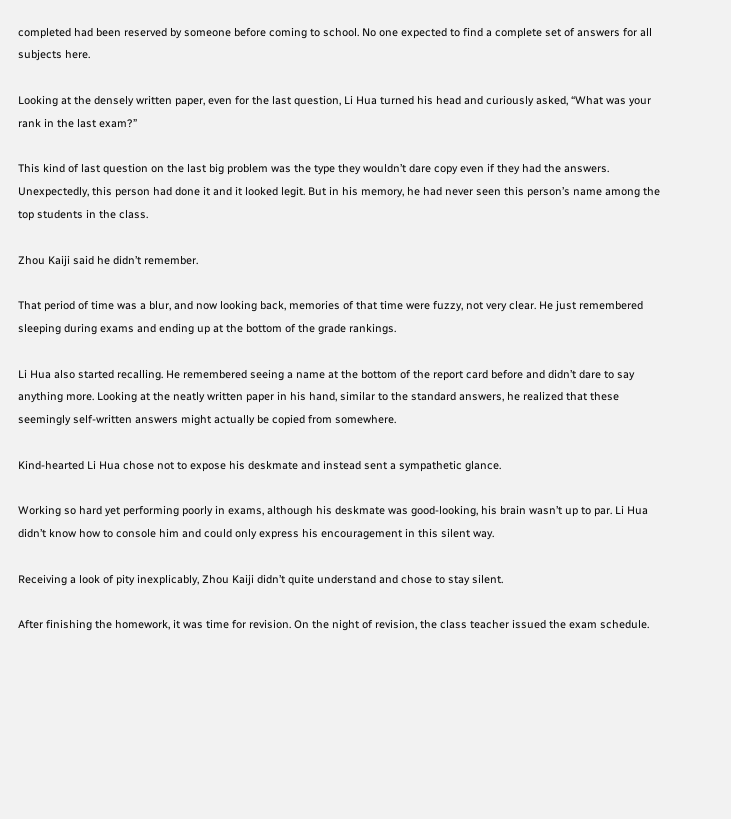completed had been reserved by someone before coming to school. No one expected to find a complete set of answers for all subjects here.

Looking at the densely written paper, even for the last question, Li Hua turned his head and curiously asked, “What was your rank in the last exam?”

This kind of last question on the last big problem was the type they wouldn’t dare copy even if they had the answers. Unexpectedly, this person had done it and it looked legit. But in his memory, he had never seen this person’s name among the top students in the class.

Zhou Kaiji said he didn’t remember.

That period of time was a blur, and now looking back, memories of that time were fuzzy, not very clear. He just remembered sleeping during exams and ending up at the bottom of the grade rankings.

Li Hua also started recalling. He remembered seeing a name at the bottom of the report card before and didn’t dare to say anything more. Looking at the neatly written paper in his hand, similar to the standard answers, he realized that these seemingly self-written answers might actually be copied from somewhere.

Kind-hearted Li Hua chose not to expose his deskmate and instead sent a sympathetic glance.

Working so hard yet performing poorly in exams, although his deskmate was good-looking, his brain wasn’t up to par. Li Hua didn’t know how to console him and could only express his encouragement in this silent way.

Receiving a look of pity inexplicably, Zhou Kaiji didn’t quite understand and chose to stay silent.

After finishing the homework, it was time for revision. On the night of revision, the class teacher issued the exam schedule.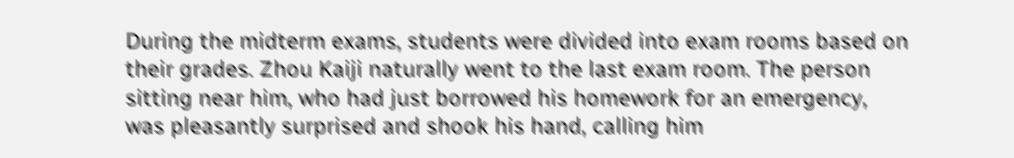During the midterm exams, students were divided into exam rooms based on their grades. Zhou Kaiji naturally went to the last exam room. The person sitting near him, who had just borrowed his homework for an emergency, was pleasantly surprised and shook his hand, calling him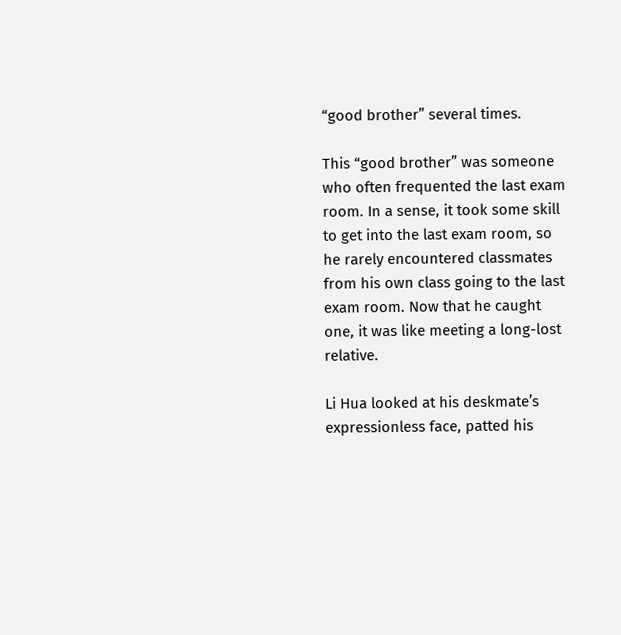“good brother” several times.

This “good brother” was someone who often frequented the last exam room. In a sense, it took some skill to get into the last exam room, so he rarely encountered classmates from his own class going to the last exam room. Now that he caught one, it was like meeting a long-lost relative.

Li Hua looked at his deskmate’s expressionless face, patted his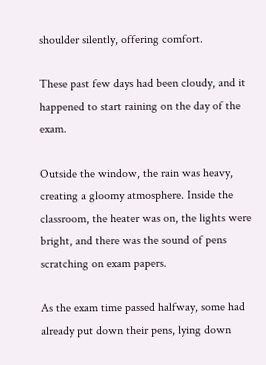shoulder silently, offering comfort.

These past few days had been cloudy, and it happened to start raining on the day of the exam.

Outside the window, the rain was heavy, creating a gloomy atmosphere. Inside the classroom, the heater was on, the lights were bright, and there was the sound of pens scratching on exam papers.

As the exam time passed halfway, some had already put down their pens, lying down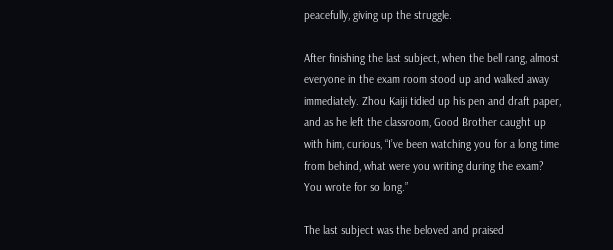peacefully, giving up the struggle.

After finishing the last subject, when the bell rang, almost everyone in the exam room stood up and walked away immediately. Zhou Kaiji tidied up his pen and draft paper, and as he left the classroom, Good Brother caught up with him, curious, “I’ve been watching you for a long time from behind, what were you writing during the exam? You wrote for so long.”

The last subject was the beloved and praised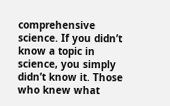comprehensive science. If you didn’t know a topic in science, you simply didn’t know it. Those who knew what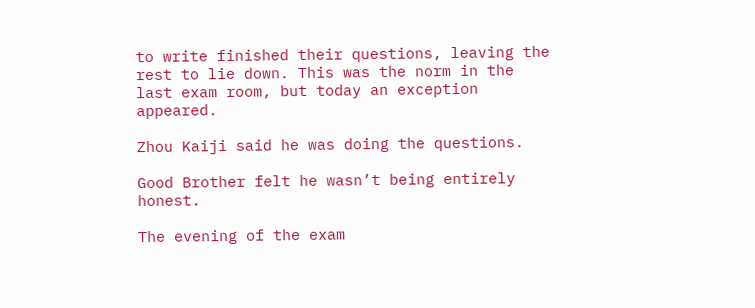to write finished their questions, leaving the rest to lie down. This was the norm in the last exam room, but today an exception appeared.

Zhou Kaiji said he was doing the questions.

Good Brother felt he wasn’t being entirely honest.

The evening of the exam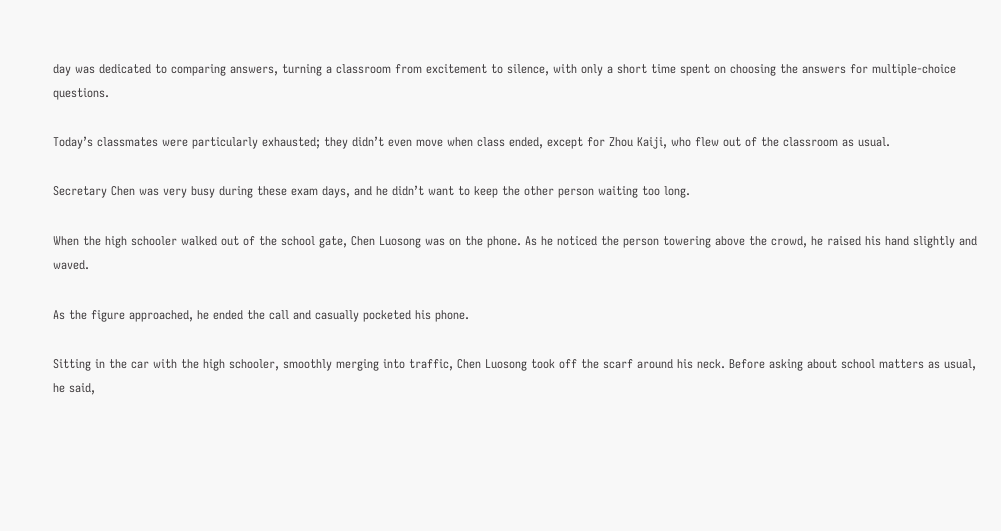day was dedicated to comparing answers, turning a classroom from excitement to silence, with only a short time spent on choosing the answers for multiple-choice questions.

Today’s classmates were particularly exhausted; they didn’t even move when class ended, except for Zhou Kaiji, who flew out of the classroom as usual.

Secretary Chen was very busy during these exam days, and he didn’t want to keep the other person waiting too long.

When the high schooler walked out of the school gate, Chen Luosong was on the phone. As he noticed the person towering above the crowd, he raised his hand slightly and waved.

As the figure approached, he ended the call and casually pocketed his phone.

Sitting in the car with the high schooler, smoothly merging into traffic, Chen Luosong took off the scarf around his neck. Before asking about school matters as usual, he said,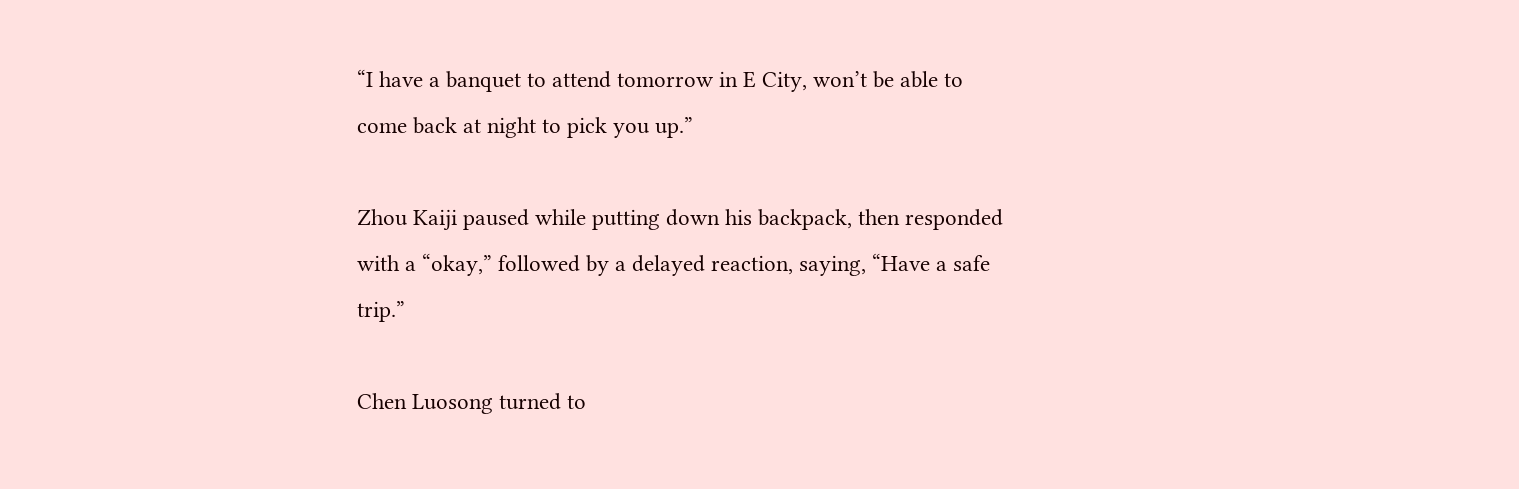“I have a banquet to attend tomorrow in E City, won’t be able to come back at night to pick you up.”

Zhou Kaiji paused while putting down his backpack, then responded with a “okay,” followed by a delayed reaction, saying, “Have a safe trip.”

Chen Luosong turned to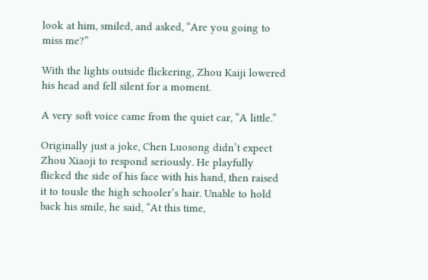look at him, smiled, and asked, “Are you going to miss me?”

With the lights outside flickering, Zhou Kaiji lowered his head and fell silent for a moment.

A very soft voice came from the quiet car, “A little.”

Originally just a joke, Chen Luosong didn’t expect Zhou Xiaoji to respond seriously. He playfully flicked the side of his face with his hand, then raised it to tousle the high schooler’s hair. Unable to hold back his smile, he said, “At this time,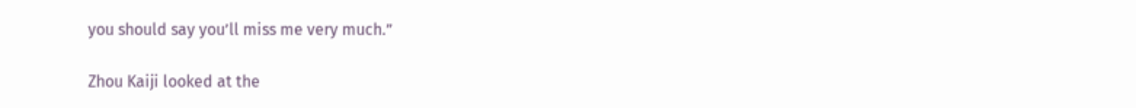you should say you’ll miss me very much.”

Zhou Kaiji looked at the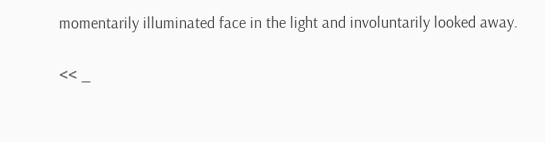momentarily illuminated face in the light and involuntarily looked away.

<< _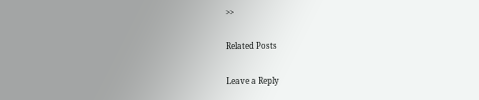>>

Related Posts

Leave a Reply